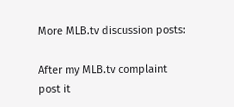More MLB.tv discussion posts:

After my MLB.tv complaint post it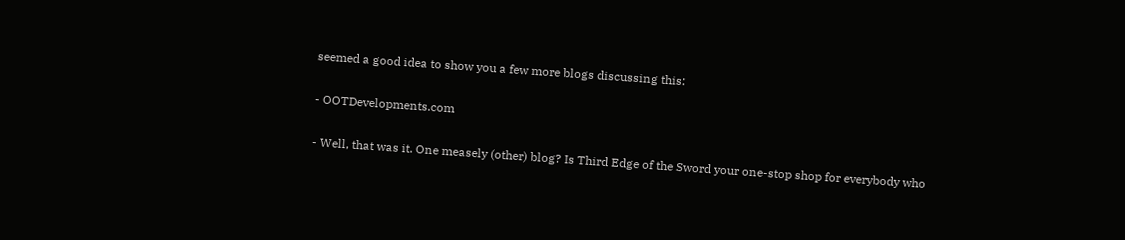seemed a good idea to show you a few more blogs discussing this:

- OOTDevelopments.com

- Well, that was it. One measely (other) blog? Is Third Edge of the Sword your one-stop shop for everybody who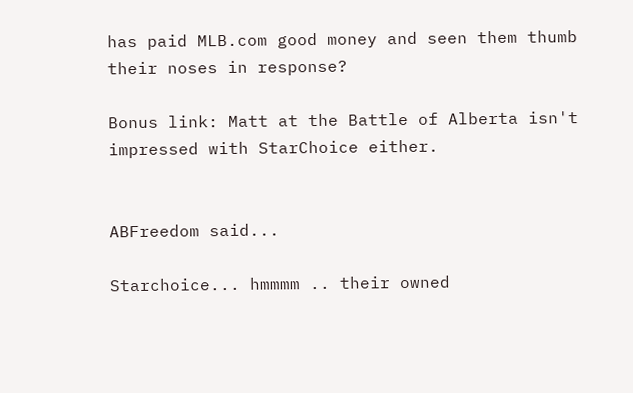has paid MLB.com good money and seen them thumb their noses in response?

Bonus link: Matt at the Battle of Alberta isn't impressed with StarChoice either.


ABFreedom said...

Starchoice... hmmmm .. their owned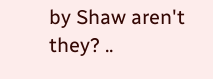by Shaw aren't they? ..